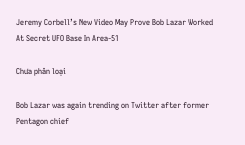Jeremy Corbell’s New Video May Prove Bob Lazar Worked At Secret UFO Base In Area-51

Chưa phân loại

Bob Lazar was again trending on Twitter after former Pentagon chief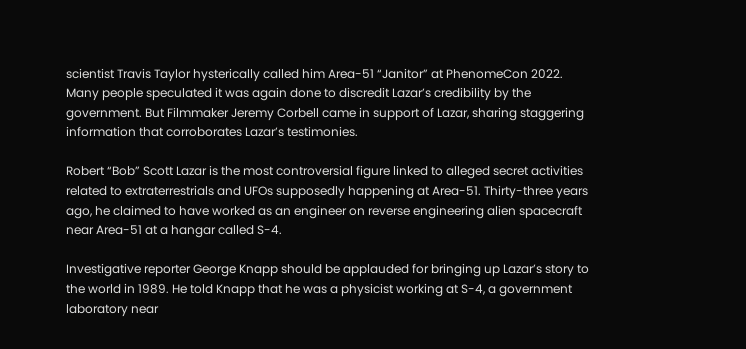scientist Travis Taylor hysterically called him Area-51 “Janitor” at PhenomeCon 2022. Many people speculated it was again done to discredit Lazar’s credibility by the government. But Filmmaker Jeremy Corbell came in support of Lazar, sharing staggering information that corroborates Lazar’s testimonies.

Robert “Bob” Scott Lazar is the most controversial figure linked to alleged secret activities related to extraterrestrials and UFOs supposedly happening at Area-51. Thirty-three years ago, he claimed to have worked as an engineer on reverse engineering alien spacecraft near Area-51 at a hangar called S-4.

Investigative reporter George Knapp should be applauded for bringing up Lazar’s story to the world in 1989. He told Knapp that he was a physicist working at S-4, a government laboratory near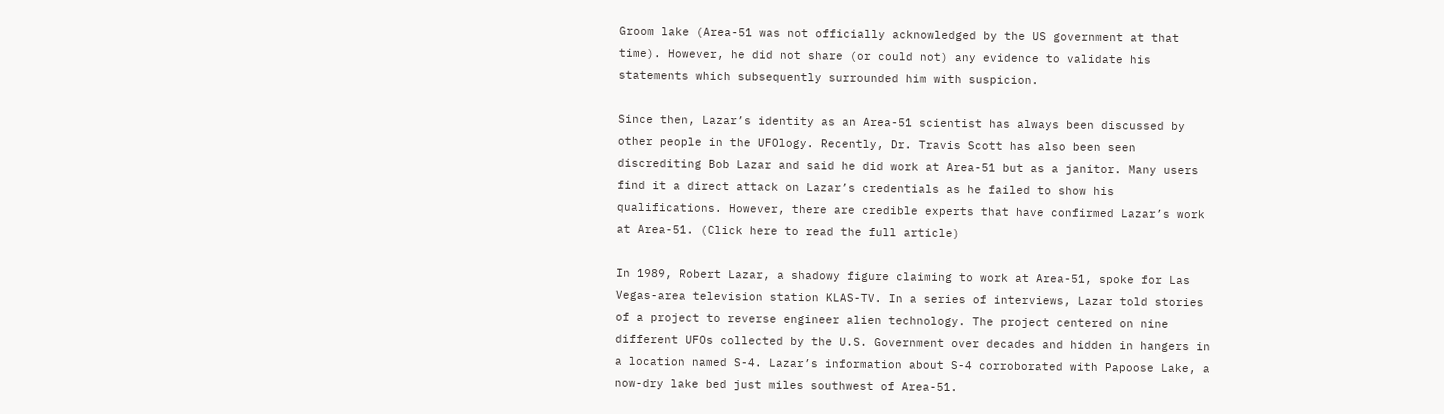Groom lake (Area-51 was not officially acknowledged by the US government at that time). However, he did not share (or could not) any evidence to validate his statements which subsequently surrounded him with suspicion.

Since then, Lazar’s identity as an Area-51 scientist has always been discussed by other people in the UFOlogy. Recently, Dr. Travis Scott has also been seen discrediting Bob Lazar and said he did work at Area-51 but as a janitor. Many users find it a direct attack on Lazar’s credentials as he failed to show his qualifications. However, there are credible experts that have confirmed Lazar’s work at Area-51. (Click here to read the full article)

In 1989, Robert Lazar, a shadowy figure claiming to work at Area-51, spoke for Las Vegas-area television station KLAS-TV. In a series of interviews, Lazar told stories of a project to reverse engineer alien technology. The project centered on nine different UFOs collected by the U.S. Government over decades and hidden in hangers in a location named S-4. Lazar’s information about S-4 corroborated with Papoose Lake, a now-dry lake bed just miles southwest of Area-51.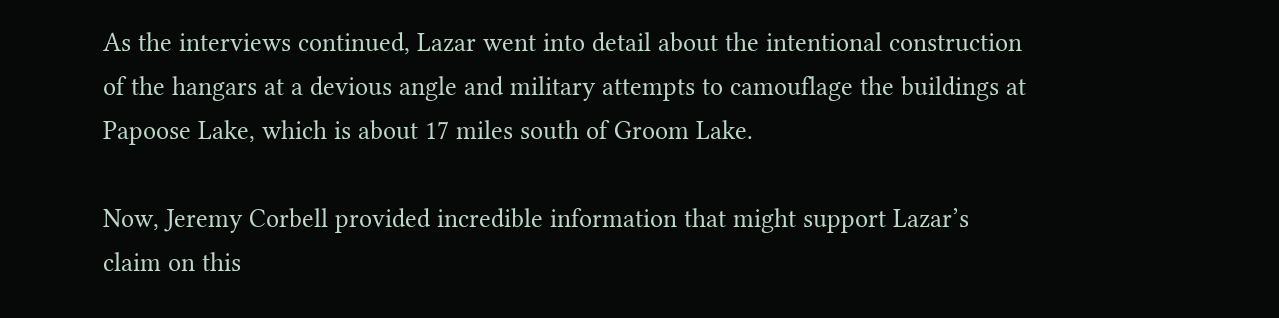As the interviews continued, Lazar went into detail about the intentional construction of the hangars at a devious angle and military attempts to camouflage the buildings at Papoose Lake, which is about 17 miles south of Groom Lake.

Now, Jeremy Corbell provided incredible information that might support Lazar’s claim on this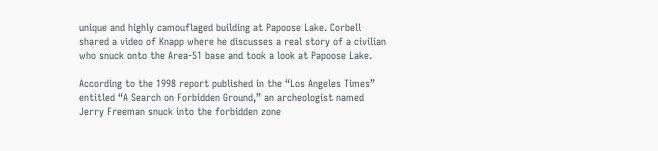unique and highly camouflaged building at Papoose Lake. Corbell shared a video of Knapp where he discusses a real story of a civilian who snuck onto the Area-51 base and took a look at Papoose Lake.

According to the 1998 report published in the “Los Angeles Times” entitled “A Search on Forbidden Ground,” an archeologist named Jerry Freeman snuck into the forbidden zone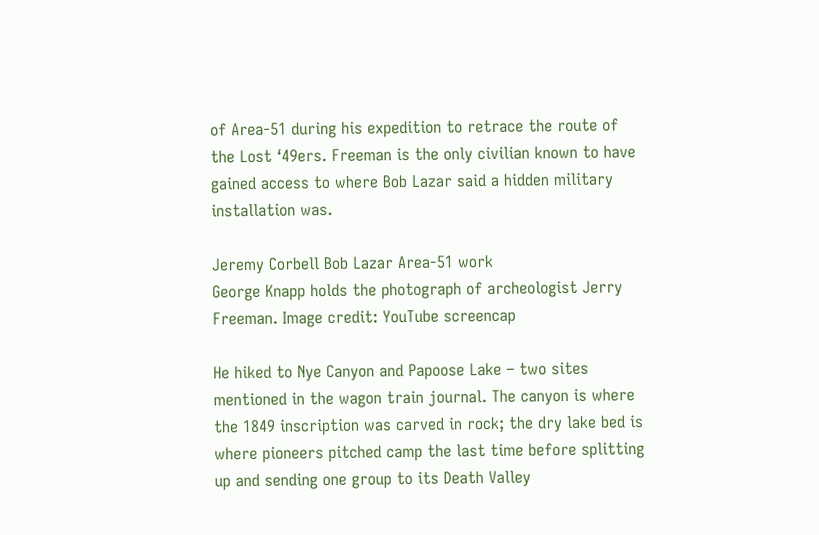of Area-51 during his expedition to retrace the route of the Lost ‘49ers. Freeman is the only civilian known to have gained access to where Bob Lazar said a hidden military installation was.

Jeremy Corbell Bob Lazar Area-51 work
George Knapp holds the photograph of archeologist Jerry Freeman. Image credit: YouTube screencap

He hiked to Nye Canyon and Papoose Lake – two sites mentioned in the wagon train journal. The canyon is where the 1849 inscription was carved in rock; the dry lake bed is where pioneers pitched camp the last time before splitting up and sending one group to its Death Valley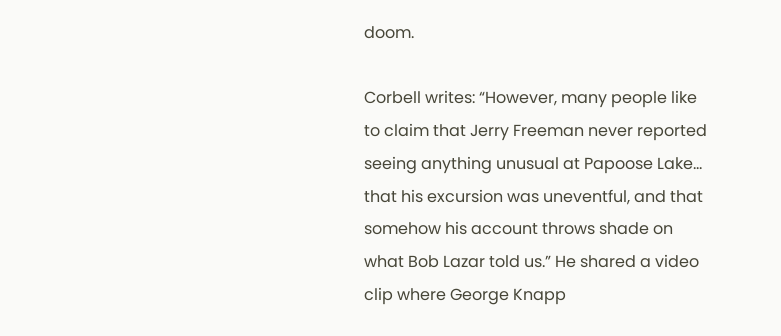doom.

Corbell writes: “However, many people like to claim that Jerry Freeman never reported seeing anything unusual at Papoose Lake… that his excursion was uneventful, and that somehow his account throws shade on what Bob Lazar told us.” He shared a video clip where George Knapp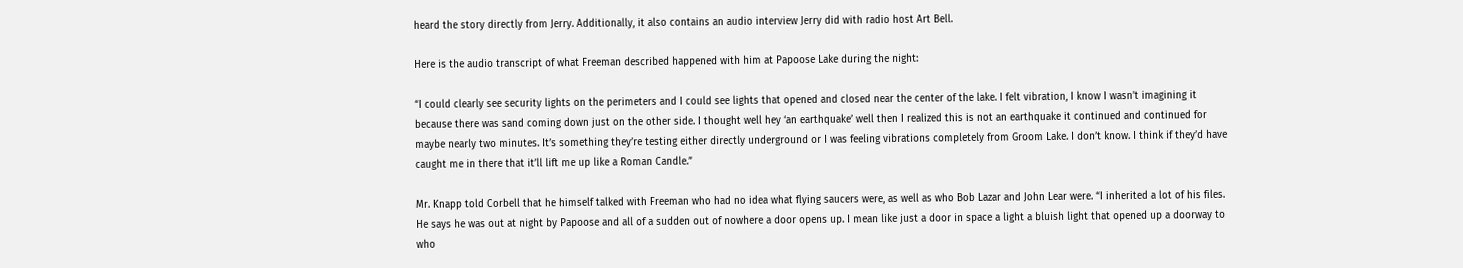heard the story directly from Jerry. Additionally, it also contains an audio interview Jerry did with radio host Art Bell.

Here is the audio transcript of what Freeman described happened with him at Papoose Lake during the night:

“I could clearly see security lights on the perimeters and I could see lights that opened and closed near the center of the lake. I felt vibration, I know I wasn’t imagining it because there was sand coming down just on the other side. I thought well hey ‘an earthquake’ well then I realized this is not an earthquake it continued and continued for maybe nearly two minutes. It’s something they’re testing either directly underground or I was feeling vibrations completely from Groom Lake. I don’t know. I think if they’d have caught me in there that it’ll lift me up like a Roman Candle.”

Mr. Knapp told Corbell that he himself talked with Freeman who had no idea what flying saucers were, as well as who Bob Lazar and John Lear were. “I inherited a lot of his files. He says he was out at night by Papoose and all of a sudden out of nowhere a door opens up. I mean like just a door in space a light a bluish light that opened up a doorway to who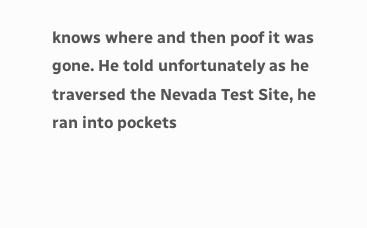knows where and then poof it was gone. He told unfortunately as he traversed the Nevada Test Site, he ran into pockets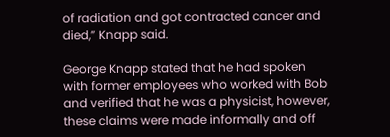of radiation and got contracted cancer and died,” Knapp said.

George Knapp stated that he had spoken with former employees who worked with Bob and verified that he was a physicist, however, these claims were made informally and off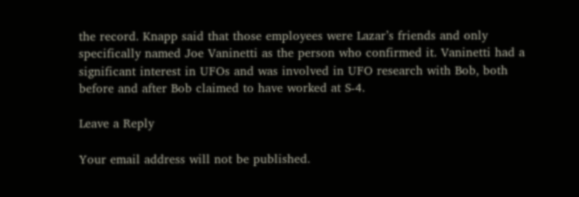the record. Knapp said that those employees were Lazar’s friends and only specifically named Joe Vaninetti as the person who confirmed it. Vaninetti had a significant interest in UFOs and was involved in UFO research with Bob, both before and after Bob claimed to have worked at S-4.

Leave a Reply

Your email address will not be published.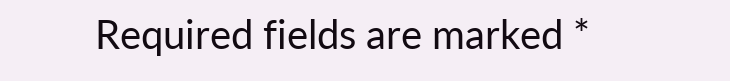Required fields are marked *